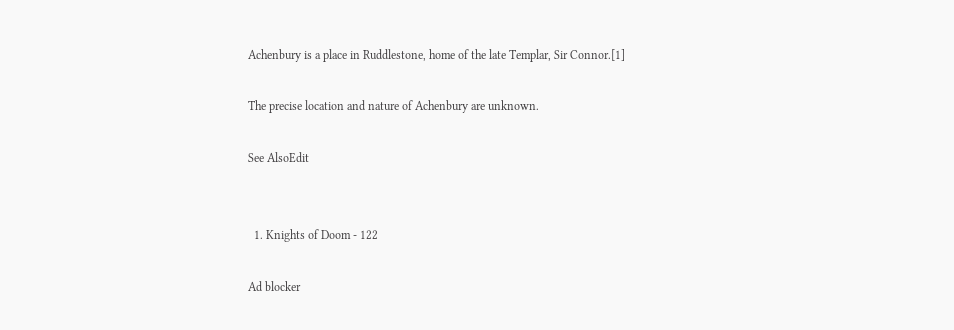Achenbury is a place in Ruddlestone, home of the late Templar, Sir Connor.[1]

The precise location and nature of Achenbury are unknown.

See AlsoEdit


  1. Knights of Doom - 122

Ad blocker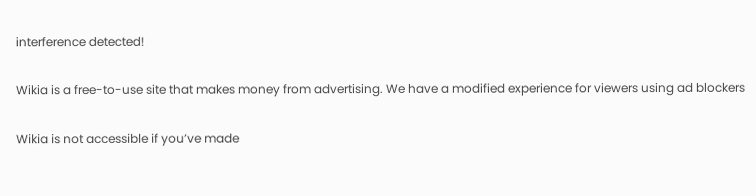interference detected!

Wikia is a free-to-use site that makes money from advertising. We have a modified experience for viewers using ad blockers

Wikia is not accessible if you’ve made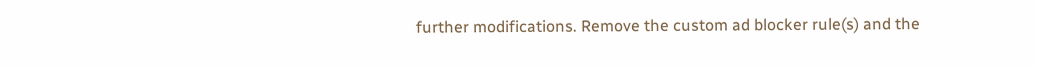further modifications. Remove the custom ad blocker rule(s) and the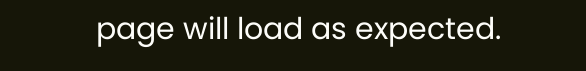page will load as expected.